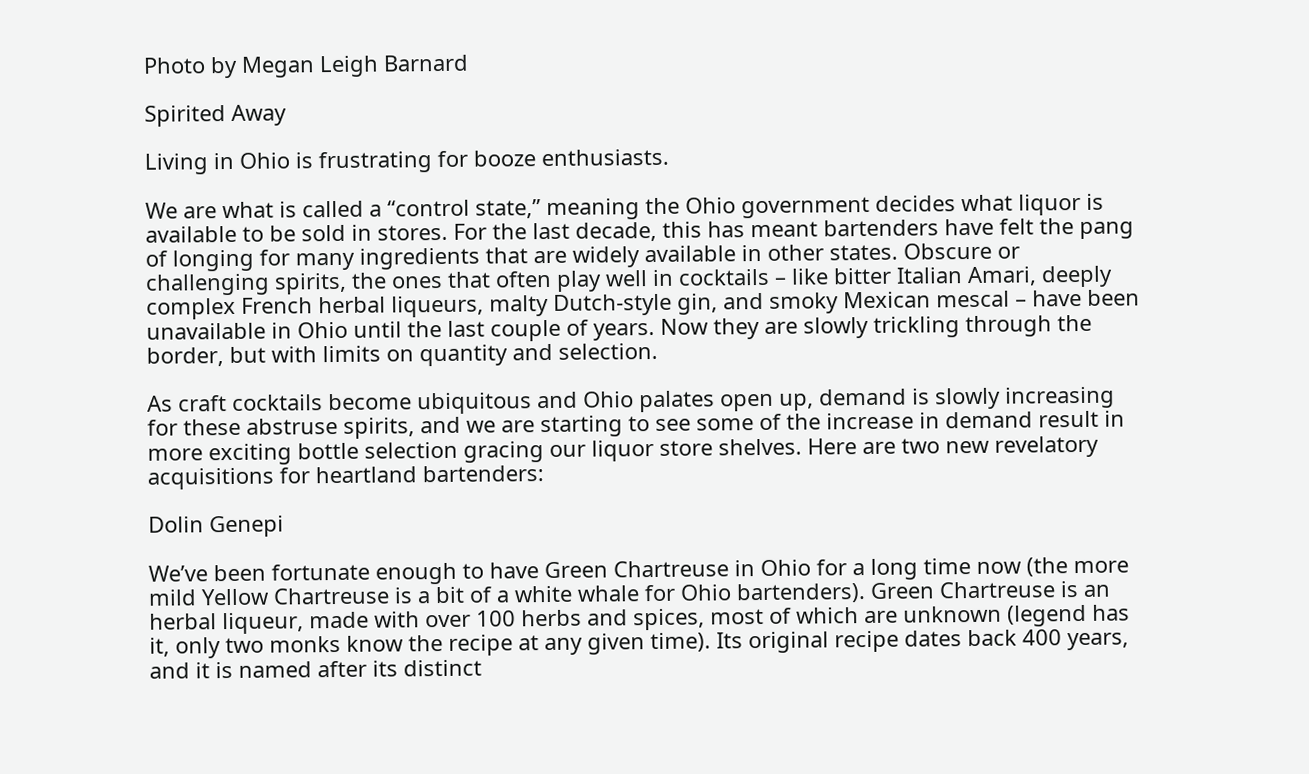Photo by Megan Leigh Barnard

Spirited Away

Living in Ohio is frustrating for booze enthusiasts.

We are what is called a “control state,” meaning the Ohio government decides what liquor is available to be sold in stores. For the last decade, this has meant bartenders have felt the pang of longing for many ingredients that are widely available in other states. Obscure or challenging spirits, the ones that often play well in cocktails – like bitter Italian Amari, deeply complex French herbal liqueurs, malty Dutch-style gin, and smoky Mexican mescal – have been unavailable in Ohio until the last couple of years. Now they are slowly trickling through the border, but with limits on quantity and selection.

As craft cocktails become ubiquitous and Ohio palates open up, demand is slowly increasing for these abstruse spirits, and we are starting to see some of the increase in demand result in more exciting bottle selection gracing our liquor store shelves. Here are two new revelatory acquisitions for heartland bartenders:

Dolin Genepi

We’ve been fortunate enough to have Green Chartreuse in Ohio for a long time now (the more mild Yellow Chartreuse is a bit of a white whale for Ohio bartenders). Green Chartreuse is an herbal liqueur, made with over 100 herbs and spices, most of which are unknown (legend has it, only two monks know the recipe at any given time). Its original recipe dates back 400 years, and it is named after its distinct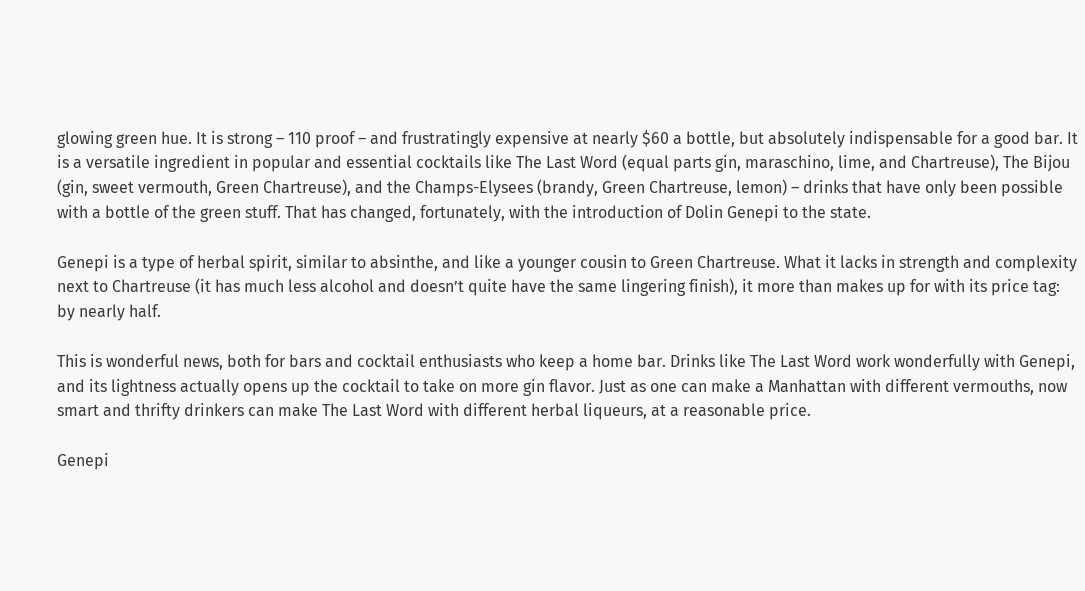glowing green hue. It is strong – 110 proof – and frustratingly expensive at nearly $60 a bottle, but absolutely indispensable for a good bar. It is a versatile ingredient in popular and essential cocktails like The Last Word (equal parts gin, maraschino, lime, and Chartreuse), The Bijou (gin, sweet vermouth, Green Chartreuse), and the Champs-Elysees (brandy, Green Chartreuse, lemon) – drinks that have only been possible with a bottle of the green stuff. That has changed, fortunately, with the introduction of Dolin Genepi to the state.

Genepi is a type of herbal spirit, similar to absinthe, and like a younger cousin to Green Chartreuse. What it lacks in strength and complexity next to Chartreuse (it has much less alcohol and doesn’t quite have the same lingering finish), it more than makes up for with its price tag: by nearly half.

This is wonderful news, both for bars and cocktail enthusiasts who keep a home bar. Drinks like The Last Word work wonderfully with Genepi, and its lightness actually opens up the cocktail to take on more gin flavor. Just as one can make a Manhattan with different vermouths, now smart and thrifty drinkers can make The Last Word with different herbal liqueurs, at a reasonable price.

Genepi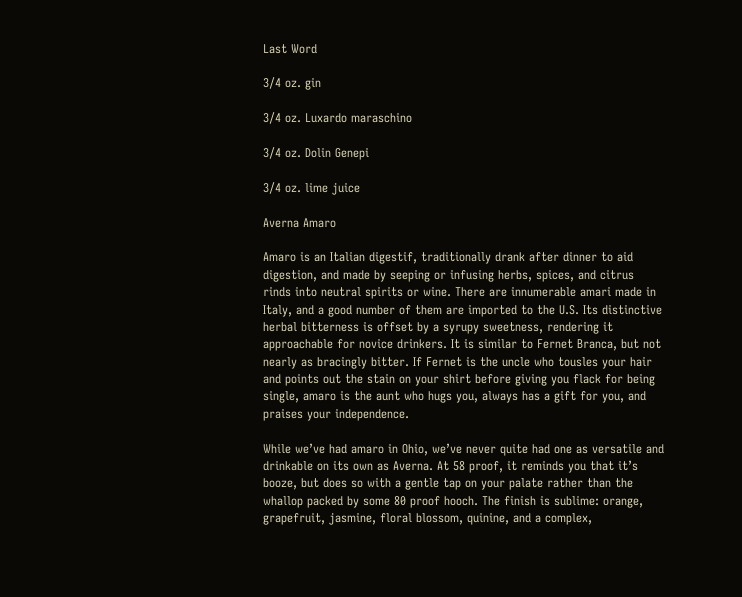Last Word

3/4 oz. gin

3/4 oz. Luxardo maraschino

3/4 oz. Dolin Genepi

3/4 oz. lime juice

Averna Amaro

Amaro is an Italian digestif, traditionally drank after dinner to aid digestion, and made by seeping or infusing herbs, spices, and citrus rinds into neutral spirits or wine. There are innumerable amari made in Italy, and a good number of them are imported to the U.S. Its distinctive herbal bitterness is offset by a syrupy sweetness, rendering it approachable for novice drinkers. It is similar to Fernet Branca, but not nearly as bracingly bitter. If Fernet is the uncle who tousles your hair and points out the stain on your shirt before giving you flack for being single, amaro is the aunt who hugs you, always has a gift for you, and praises your independence.

While we’ve had amaro in Ohio, we’ve never quite had one as versatile and drinkable on its own as Averna. At 58 proof, it reminds you that it’s booze, but does so with a gentle tap on your palate rather than the whallop packed by some 80 proof hooch. The finish is sublime: orange, grapefruit, jasmine, floral blossom, quinine, and a complex,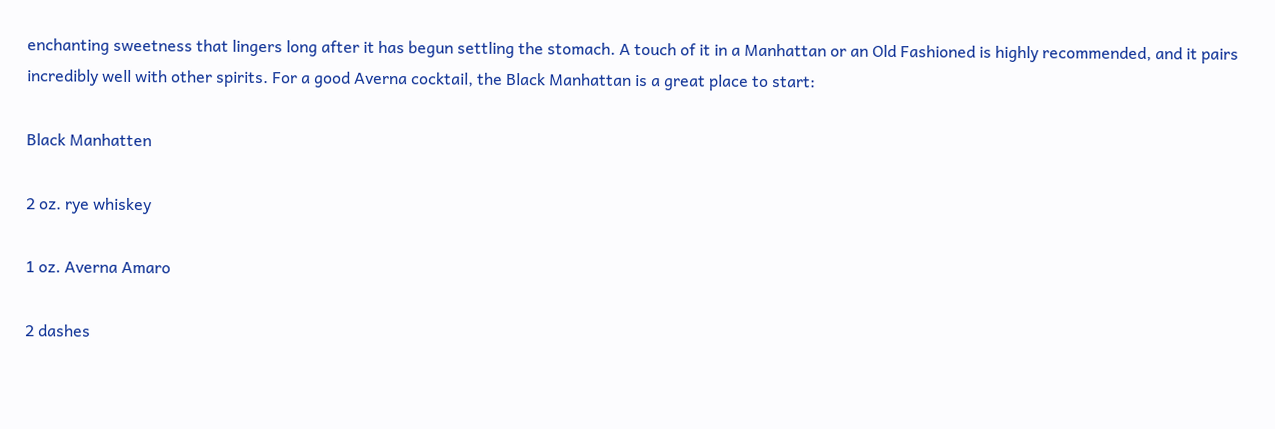enchanting sweetness that lingers long after it has begun settling the stomach. A touch of it in a Manhattan or an Old Fashioned is highly recommended, and it pairs incredibly well with other spirits. For a good Averna cocktail, the Black Manhattan is a great place to start:

Black Manhatten

2 oz. rye whiskey

1 oz. Averna Amaro

2 dashes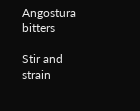Angostura bitters

Stir and strain